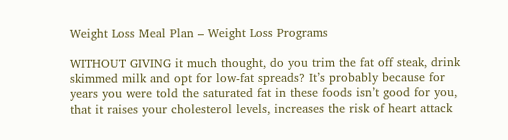Weight Loss Meal Plan – Weight Loss Programs

WITHOUT GIVING it much thought, do you trim the fat off steak, drink skimmed milk and opt for low-fat spreads? It’s probably because for years you were told the saturated fat in these foods isn’t good for you, that it raises your cholesterol levels, increases the risk of heart attack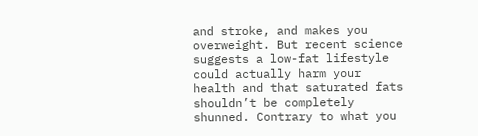and stroke, and makes you overweight. But recent science suggests a low-fat lifestyle could actually harm your health and that saturated fats shouldn’t be completely shunned. Contrary to what you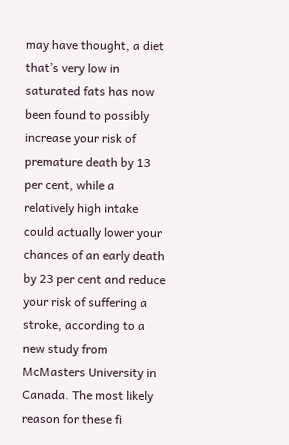may have thought, a diet that’s very low in saturated fats has now been found to possibly increase your risk of premature death by 13 per cent, while a relatively high intake could actually lower your chances of an early death by 23 per cent and reduce your risk of suffering a stroke, according to a new study from McMasters University in Canada. The most likely reason for these fi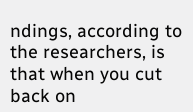ndings, according to the researchers, is that when you cut back on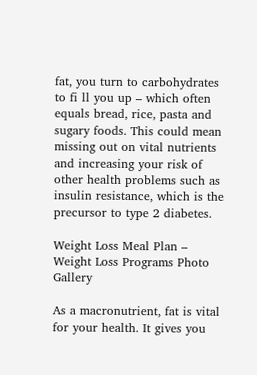fat, you turn to carbohydrates to fi ll you up – which often equals bread, rice, pasta and sugary foods. This could mean missing out on vital nutrients and increasing your risk of other health problems such as insulin resistance, which is the precursor to type 2 diabetes.

Weight Loss Meal Plan – Weight Loss Programs Photo Gallery

As a macronutrient, fat is vital for your health. It gives you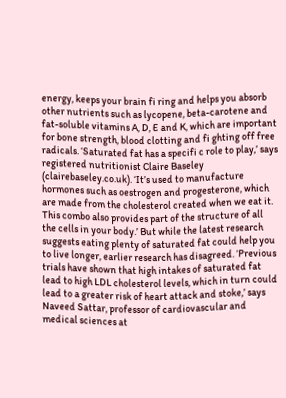energy, keeps your brain fi ring and helps you absorb other nutrients such as lycopene, beta-carotene and fat-soluble vitamins A, D, E and K, which are important for bone strength, blood clotting and fi ghting off free radicals. ‘Saturated fat has a specifi c role to play,’ says registered nutritionist Claire Baseley (clairebaseley.co.uk). ‘It’s used to manufacture hormones such as oestrogen and progesterone, which are made from the cholesterol created when we eat it. This combo also provides part of the structure of all the cells in your body.’ But while the latest research suggests eating plenty of saturated fat could help you to live longer, earlier research has disagreed. ‘Previous trials have shown that high intakes of saturated fat lead to high LDL cholesterol levels, which in turn could lead to a greater risk of heart attack and stoke,’ says Naveed Sattar, professor of cardiovascular and medical sciences at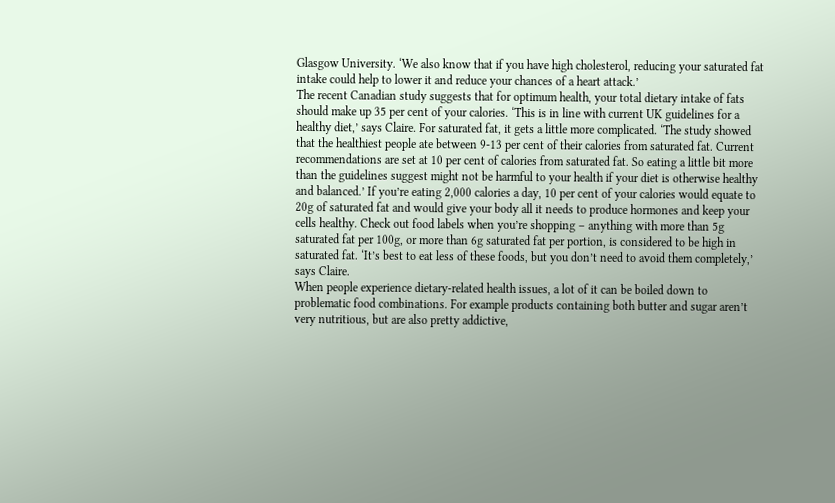Glasgow University. ‘We also know that if you have high cholesterol, reducing your saturated fat intake could help to lower it and reduce your chances of a heart attack.’
The recent Canadian study suggests that for optimum health, your total dietary intake of fats should make up 35 per cent of your calories. ‘This is in line with current UK guidelines for a healthy diet,’ says Claire. For saturated fat, it gets a little more complicated. ‘The study showed that the healthiest people ate between 9-13 per cent of their calories from saturated fat. Current recommendations are set at 10 per cent of calories from saturated fat. So eating a little bit more than the guidelines suggest might not be harmful to your health if your diet is otherwise healthy and balanced.’ If you’re eating 2,000 calories a day, 10 per cent of your calories would equate to 20g of saturated fat and would give your body all it needs to produce hormones and keep your cells healthy. Check out food labels when you’re shopping – anything with more than 5g saturated fat per 100g, or more than 6g saturated fat per portion, is considered to be high in saturated fat. ‘It’s best to eat less of these foods, but you don’t need to avoid them completely,’ says Claire.
When people experience dietary-related health issues, a lot of it can be boiled down to problematic food combinations. For example products containing both butter and sugar aren’t very nutritious, but are also pretty addictive,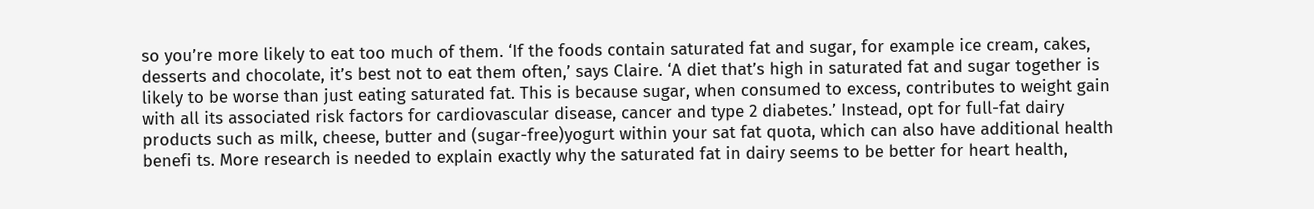so you’re more likely to eat too much of them. ‘If the foods contain saturated fat and sugar, for example ice cream, cakes, desserts and chocolate, it’s best not to eat them often,’ says Claire. ‘A diet that’s high in saturated fat and sugar together is likely to be worse than just eating saturated fat. This is because sugar, when consumed to excess, contributes to weight gain with all its associated risk factors for cardiovascular disease, cancer and type 2 diabetes.’ Instead, opt for full-fat dairy products such as milk, cheese, butter and (sugar-free)yogurt within your sat fat quota, which can also have additional health benefi ts. More research is needed to explain exactly why the saturated fat in dairy seems to be better for heart health,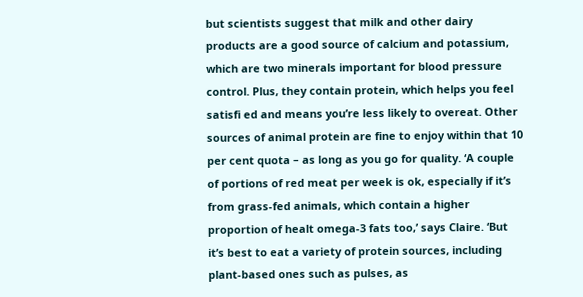but scientists suggest that milk and other dairy products are a good source of calcium and potassium, which are two minerals important for blood pressure control. Plus, they contain protein, which helps you feel satisfi ed and means you’re less likely to overeat. Other sources of animal protein are fine to enjoy within that 10 per cent quota – as long as you go for quality. ‘A couple of portions of red meat per week is ok, especially if it’s from grass-fed animals, which contain a higher proportion of healt omega-3 fats too,’ says Claire. ‘But it’s best to eat a variety of protein sources, including plant-based ones such as pulses, as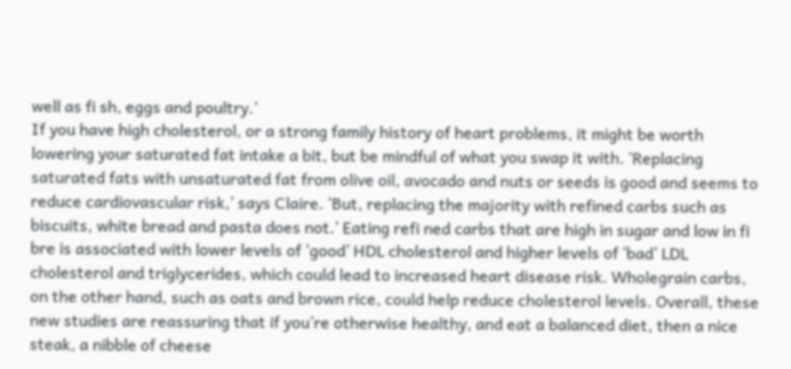well as fi sh, eggs and poultry.’
If you have high cholesterol, or a strong family history of heart problems, it might be worth lowering your saturated fat intake a bit, but be mindful of what you swap it with. ‘Replacing saturated fats with unsaturated fat from olive oil, avocado and nuts or seeds is good and seems to reduce cardiovascular risk,’ says Claire. ‘But, replacing the majority with refined carbs such as biscuits, white bread and pasta does not.’ Eating refi ned carbs that are high in sugar and low in fi bre is associated with lower levels of ‘good’ HDL cholesterol and higher levels of ‘bad’ LDL cholesterol and triglycerides, which could lead to increased heart disease risk. Wholegrain carbs, on the other hand, such as oats and brown rice, could help reduce cholesterol levels. Overall, these new studies are reassuring that if you’re otherwise healthy, and eat a balanced diet, then a nice steak, a nibble of cheese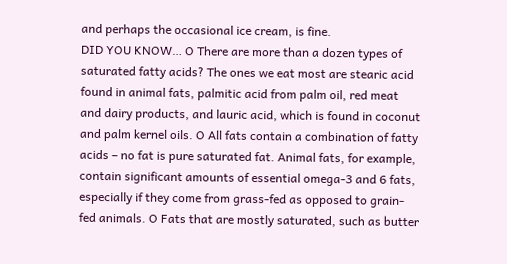and perhaps the occasional ice cream, is fine.
DID YOU KNOW… O There are more than a dozen types of saturated fatty acids? The ones we eat most are stearic acid found in animal fats, palmitic acid from palm oil, red meat and dairy products, and lauric acid, which is found in coconut and palm kernel oils. O All fats contain a combination of fatty acids – no fat is pure saturated fat. Animal fats, for example, contain significant amounts of essential omega-3 and 6 fats, especially if they come from grass-fed as opposed to grain-fed animals. O Fats that are mostly saturated, such as butter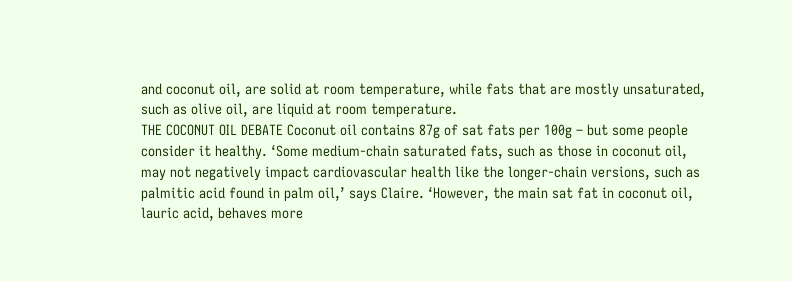and coconut oil, are solid at room temperature, while fats that are mostly unsaturated, such as olive oil, are liquid at room temperature.
THE COCONUT OIL DEBATE Coconut oil contains 87g of sat fats per 100g – but some people consider it healthy. ‘Some medium-chain saturated fats, such as those in coconut oil, may not negatively impact cardiovascular health like the longer-chain versions, such as palmitic acid found in palm oil,’ says Claire. ‘However, the main sat fat in coconut oil, lauric acid, behaves more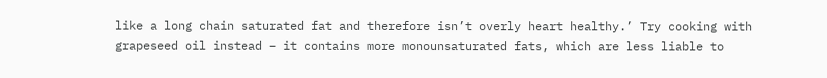like a long chain saturated fat and therefore isn’t overly heart healthy.’ Try cooking with grapeseed oil instead – it contains more monounsaturated fats, which are less liable to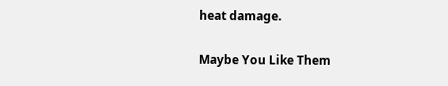heat damage.

Maybe You Like Them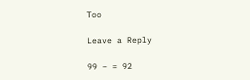Too

Leave a Reply

99 − = 92